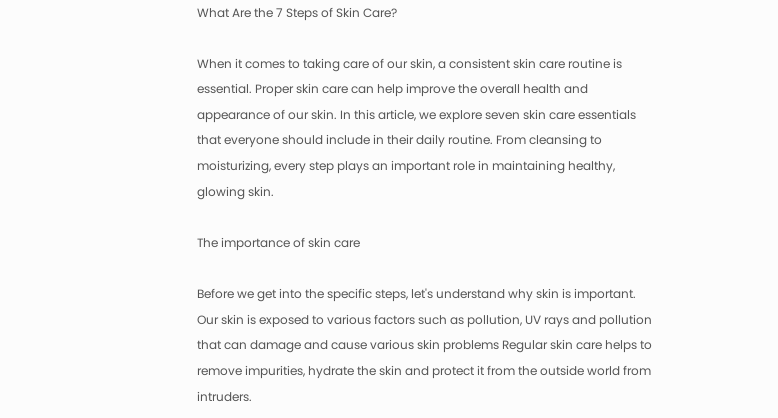What Are the 7 Steps of Skin Care?

When it comes to taking care of our skin, a consistent skin care routine is essential. Proper skin care can help improve the overall health and appearance of our skin. In this article, we explore seven skin care essentials that everyone should include in their daily routine. From cleansing to moisturizing, every step plays an important role in maintaining healthy, glowing skin.

The importance of skin care

Before we get into the specific steps, let's understand why skin is important. Our skin is exposed to various factors such as pollution, UV rays and pollution that can damage and cause various skin problems Regular skin care helps to remove impurities, hydrate the skin and protect it from the outside world from intruders.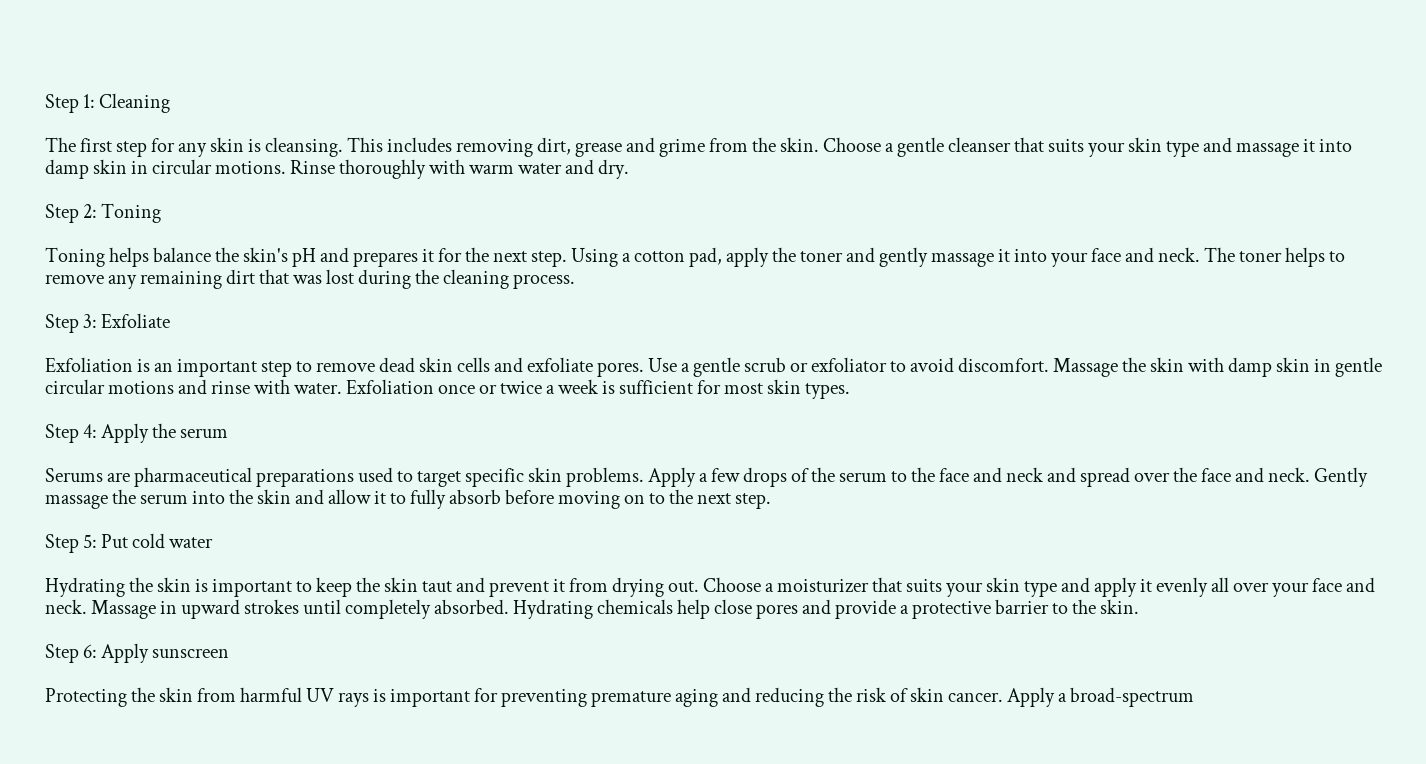Step 1: Cleaning

The first step for any skin is cleansing. This includes removing dirt, grease and grime from the skin. Choose a gentle cleanser that suits your skin type and massage it into damp skin in circular motions. Rinse thoroughly with warm water and dry.

Step 2: Toning

Toning helps balance the skin's pH and prepares it for the next step. Using a cotton pad, apply the toner and gently massage it into your face and neck. The toner helps to remove any remaining dirt that was lost during the cleaning process.

Step 3: Exfoliate

Exfoliation is an important step to remove dead skin cells and exfoliate pores. Use a gentle scrub or exfoliator to avoid discomfort. Massage the skin with damp skin in gentle circular motions and rinse with water. Exfoliation once or twice a week is sufficient for most skin types.

Step 4: Apply the serum

Serums are pharmaceutical preparations used to target specific skin problems. Apply a few drops of the serum to the face and neck and spread over the face and neck. Gently massage the serum into the skin and allow it to fully absorb before moving on to the next step.

Step 5: Put cold water

Hydrating the skin is important to keep the skin taut and prevent it from drying out. Choose a moisturizer that suits your skin type and apply it evenly all over your face and neck. Massage in upward strokes until completely absorbed. Hydrating chemicals help close pores and provide a protective barrier to the skin.

Step 6: Apply sunscreen

Protecting the skin from harmful UV rays is important for preventing premature aging and reducing the risk of skin cancer. Apply a broad-spectrum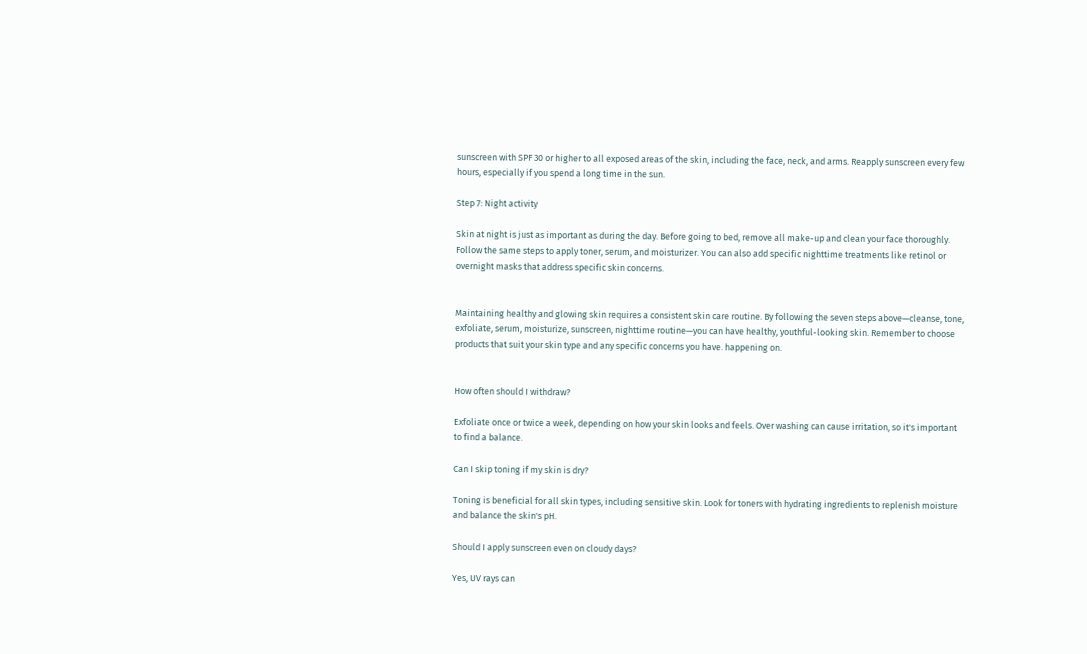sunscreen with SPF 30 or higher to all exposed areas of the skin, including the face, neck, and arms. Reapply sunscreen every few hours, especially if you spend a long time in the sun.

Step 7: Night activity

Skin at night is just as important as during the day. Before going to bed, remove all make-up and clean your face thoroughly. Follow the same steps to apply toner, serum, and moisturizer. You can also add specific nighttime treatments like retinol or overnight masks that address specific skin concerns.


Maintaining healthy and glowing skin requires a consistent skin care routine. By following the seven steps above—cleanse, tone, exfoliate, serum, moisturize, sunscreen, nighttime routine—you can have healthy, youthful-looking skin. Remember to choose products that suit your skin type and any specific concerns you have. happening on.


How often should I withdraw?

Exfoliate once or twice a week, depending on how your skin looks and feels. Over washing can cause irritation, so it's important to find a balance.

Can I skip toning if my skin is dry?

Toning is beneficial for all skin types, including sensitive skin. Look for toners with hydrating ingredients to replenish moisture and balance the skin's pH.

Should I apply sunscreen even on cloudy days?

Yes, UV rays can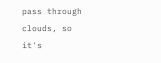pass through clouds, so it's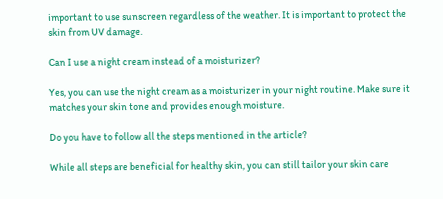important to use sunscreen regardless of the weather. It is important to protect the skin from UV damage.

Can I use a night cream instead of a moisturizer?

Yes, you can use the night cream as a moisturizer in your night routine. Make sure it matches your skin tone and provides enough moisture.

Do you have to follow all the steps mentioned in the article?

While all steps are beneficial for healthy skin, you can still tailor your skin care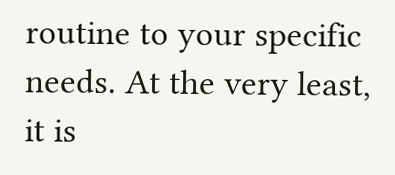routine to your specific needs. At the very least, it is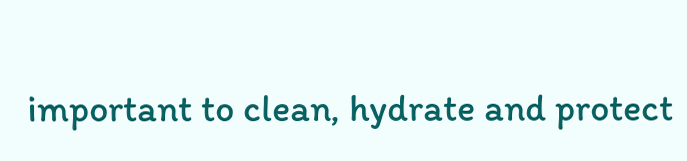important to clean, hydrate and protect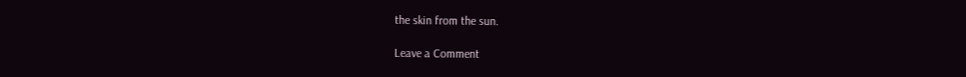the skin from the sun.

Leave a Comment